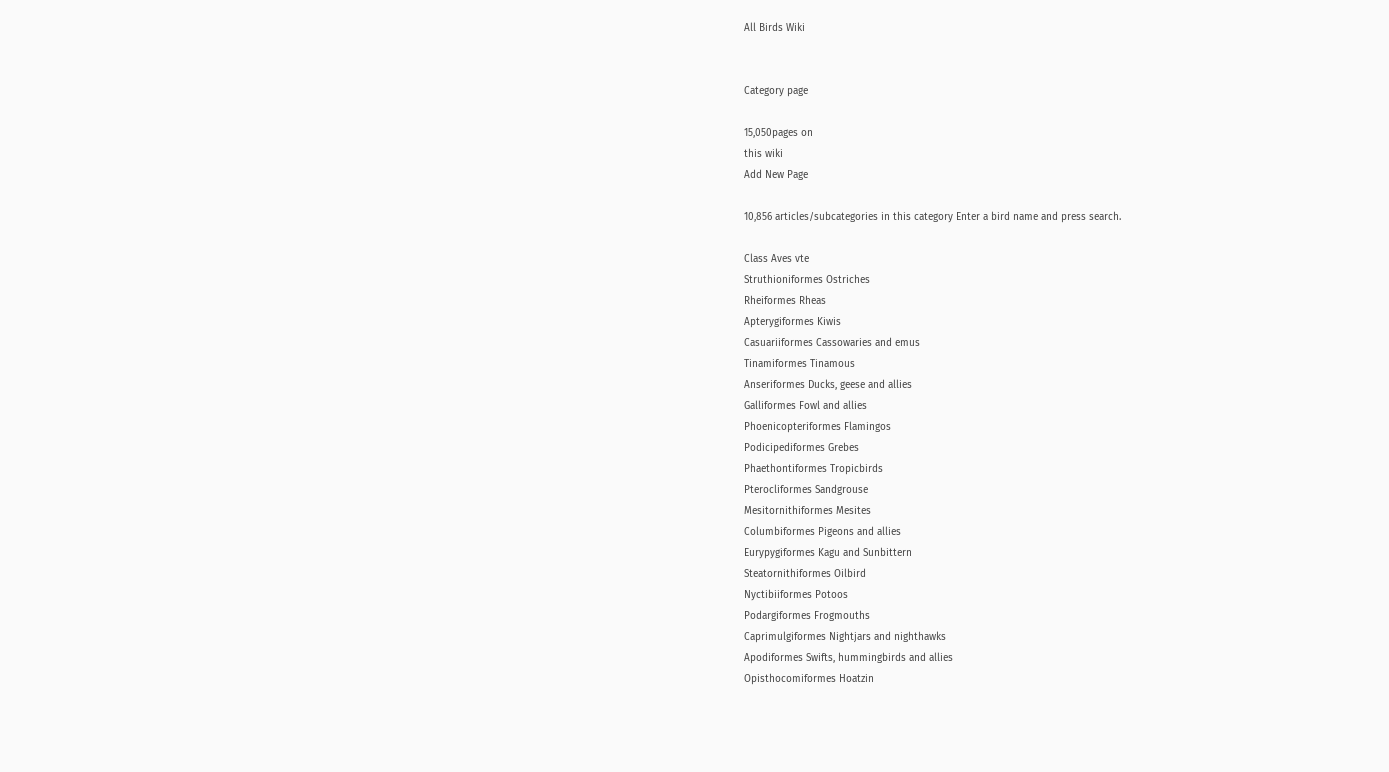All Birds Wiki


Category page

15,050pages on
this wiki
Add New Page

10,856 articles/subcategories in this category Enter a bird name and press search.

Class Aves vte
Struthioniformes Ostriches
Rheiformes Rheas
Apterygiformes Kiwis
Casuariiformes Cassowaries and emus
Tinamiformes Tinamous
Anseriformes Ducks, geese and allies
Galliformes Fowl and allies
Phoenicopteriformes Flamingos
Podicipediformes Grebes
Phaethontiformes Tropicbirds
Pterocliformes Sandgrouse
Mesitornithiformes Mesites
Columbiformes Pigeons and allies
Eurypygiformes Kagu and Sunbittern
Steatornithiformes Oilbird
Nyctibiiformes Potoos
Podargiformes Frogmouths
Caprimulgiformes Nightjars and nighthawks
Apodiformes Swifts, hummingbirds and allies
Opisthocomiformes Hoatzin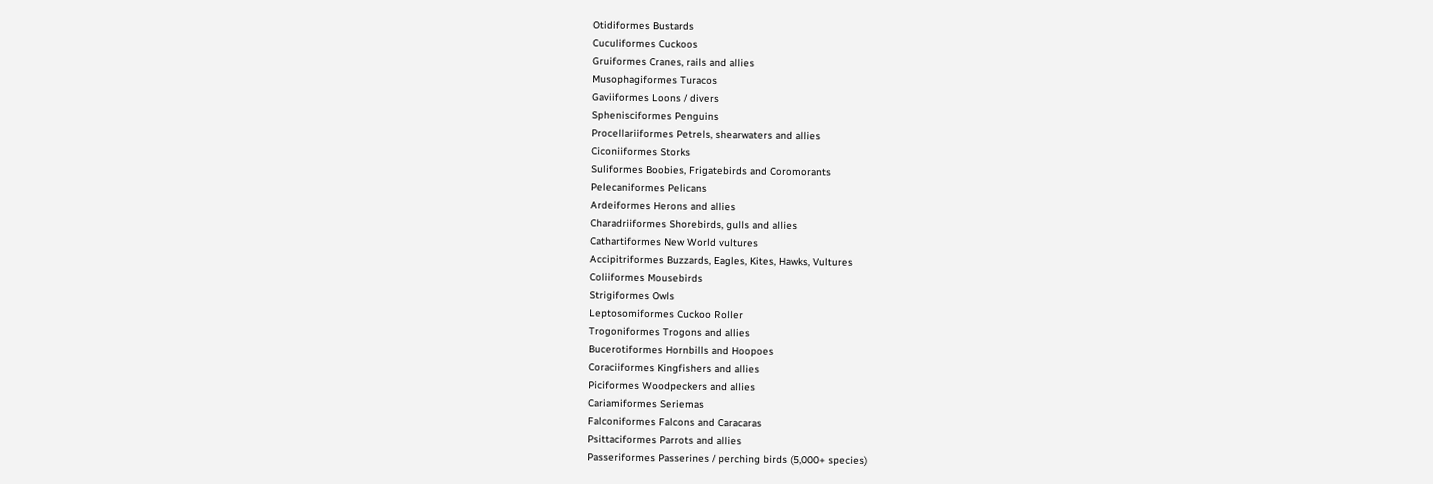Otidiformes Bustards
Cuculiformes Cuckoos
Gruiformes Cranes, rails and allies
Musophagiformes Turacos
Gaviiformes Loons / divers
Sphenisciformes Penguins
Procellariiformes Petrels, shearwaters and allies
Ciconiiformes Storks
Suliformes Boobies, Frigatebirds and Coromorants
Pelecaniformes Pelicans
Ardeiformes Herons and allies
Charadriiformes Shorebirds, gulls and allies
Cathartiformes New World vultures
Accipitriformes Buzzards, Eagles, Kites, Hawks, Vultures
Coliiformes Mousebirds
Strigiformes Owls
Leptosomiformes Cuckoo Roller
Trogoniformes Trogons and allies
Bucerotiformes Hornbills and Hoopoes
Coraciiformes Kingfishers and allies
Piciformes Woodpeckers and allies
Cariamiformes Seriemas
Falconiformes Falcons and Caracaras
Psittaciformes Parrots and allies
Passeriformes Passerines / perching birds (5,000+ species)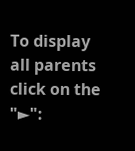To display all parents click on the "►":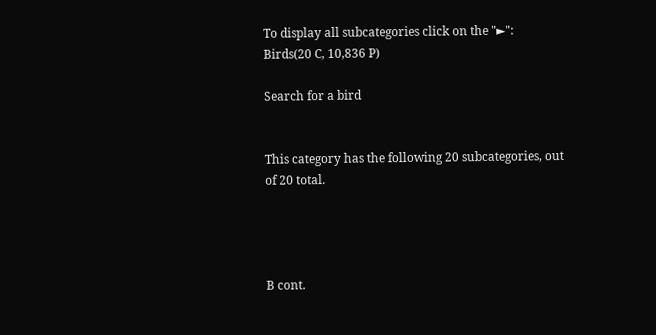To display all subcategories click on the "►":
Birds(20 C, 10,836 P)

Search for a bird


This category has the following 20 subcategories, out of 20 total.




B cont.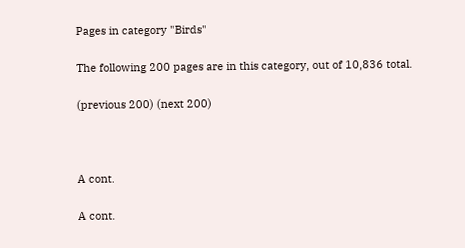Pages in category "Birds"

The following 200 pages are in this category, out of 10,836 total.

(previous 200) (next 200)



A cont.

A cont.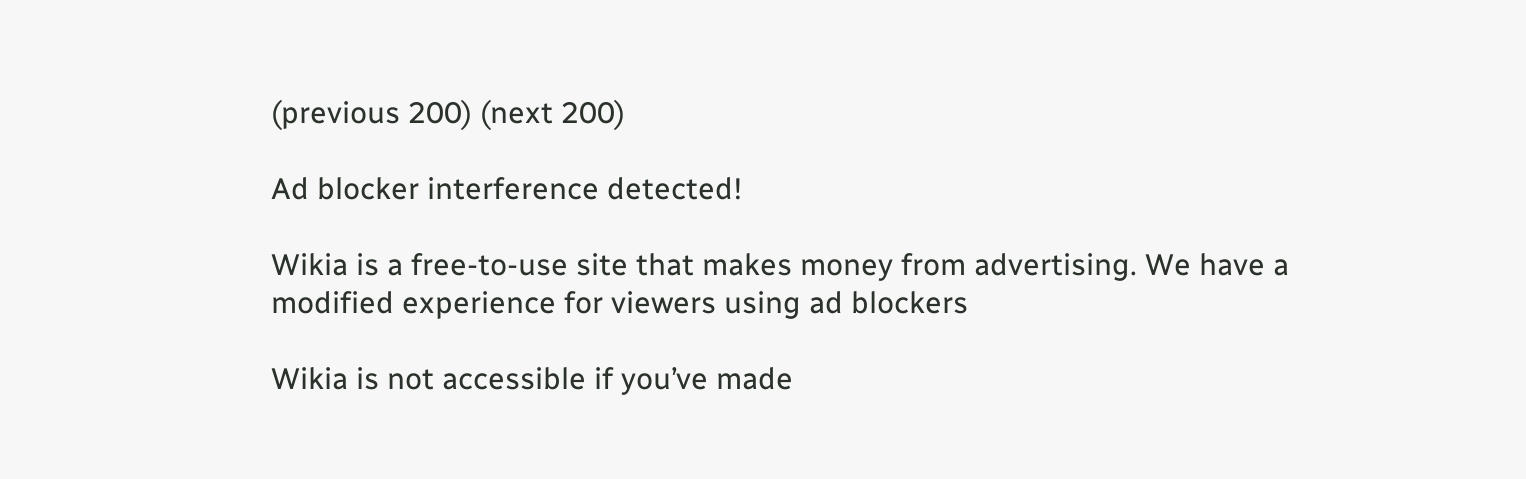(previous 200) (next 200)

Ad blocker interference detected!

Wikia is a free-to-use site that makes money from advertising. We have a modified experience for viewers using ad blockers

Wikia is not accessible if you’ve made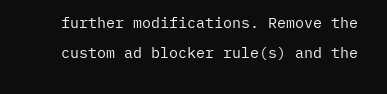further modifications. Remove the custom ad blocker rule(s) and the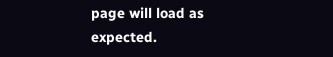page will load as expected.